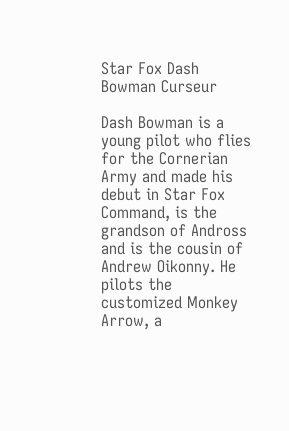Star Fox Dash Bowman Curseur

Dash Bowman is a young pilot who flies for the Cornerian Army and made his debut in Star Fox Command, is the grandson of Andross and is the cousin of Andrew Oikonny. He pilots the customized Monkey Arrow, a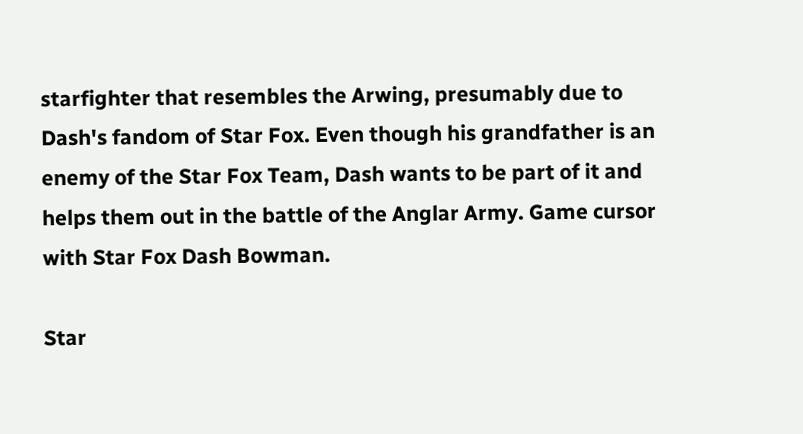starfighter that resembles the Arwing, presumably due to Dash's fandom of Star Fox. Even though his grandfather is an enemy of the Star Fox Team, Dash wants to be part of it and helps them out in the battle of the Anglar Army. Game cursor with Star Fox Dash Bowman.

Star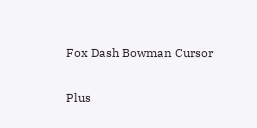Fox Dash Bowman Cursor

Plus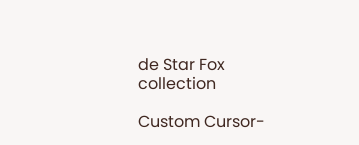de Star Fox collection

Custom Cursor-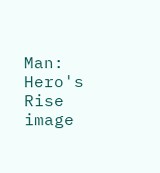Man: Hero's Rise image